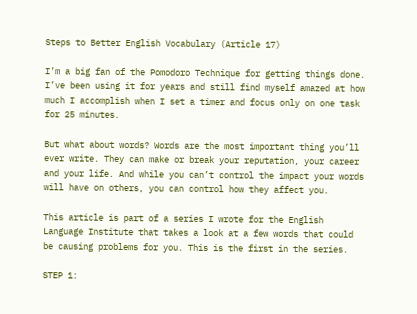Steps to Better English Vocabulary (Article 17)

I’m a big fan of the Pomodoro Technique for getting things done. I’ve been using it for years and still find myself amazed at how much I accomplish when I set a timer and focus only on one task for 25 minutes.

But what about words? Words are the most important thing you’ll ever write. They can make or break your reputation, your career and your life. And while you can’t control the impact your words will have on others, you can control how they affect you.

This article is part of a series I wrote for the English Language Institute that takes a look at a few words that could be causing problems for you. This is the first in the series.

STEP 1: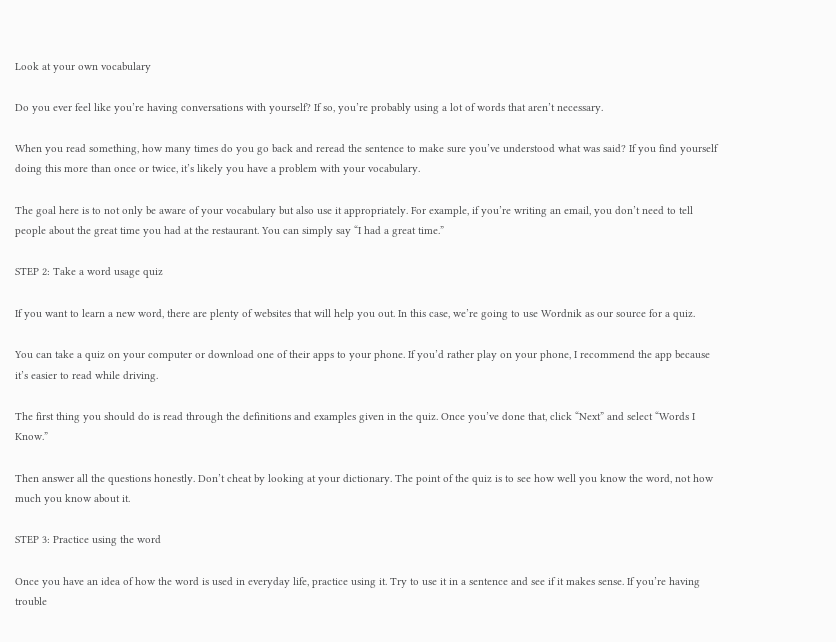Look at your own vocabulary

Do you ever feel like you’re having conversations with yourself? If so, you’re probably using a lot of words that aren’t necessary.

When you read something, how many times do you go back and reread the sentence to make sure you’ve understood what was said? If you find yourself doing this more than once or twice, it’s likely you have a problem with your vocabulary.

The goal here is to not only be aware of your vocabulary but also use it appropriately. For example, if you’re writing an email, you don’t need to tell people about the great time you had at the restaurant. You can simply say “I had a great time.”

STEP 2: Take a word usage quiz

If you want to learn a new word, there are plenty of websites that will help you out. In this case, we’re going to use Wordnik as our source for a quiz.

You can take a quiz on your computer or download one of their apps to your phone. If you’d rather play on your phone, I recommend the app because it’s easier to read while driving.

The first thing you should do is read through the definitions and examples given in the quiz. Once you’ve done that, click “Next” and select “Words I Know.”

Then answer all the questions honestly. Don’t cheat by looking at your dictionary. The point of the quiz is to see how well you know the word, not how much you know about it.

STEP 3: Practice using the word

Once you have an idea of how the word is used in everyday life, practice using it. Try to use it in a sentence and see if it makes sense. If you’re having trouble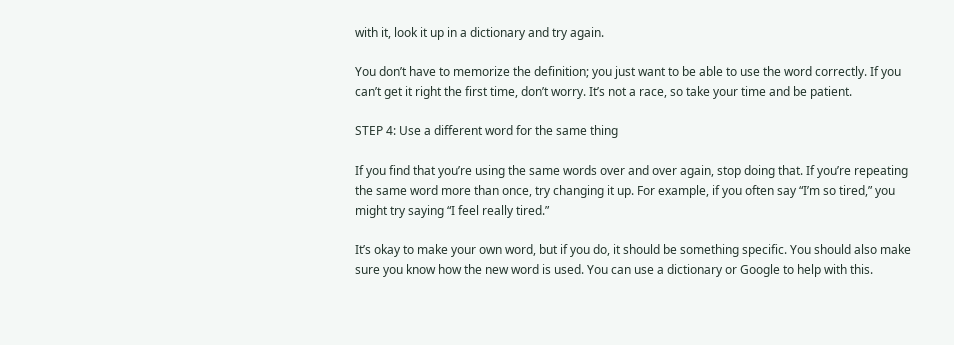with it, look it up in a dictionary and try again.

You don’t have to memorize the definition; you just want to be able to use the word correctly. If you can’t get it right the first time, don’t worry. It’s not a race, so take your time and be patient.

STEP 4: Use a different word for the same thing

If you find that you’re using the same words over and over again, stop doing that. If you’re repeating the same word more than once, try changing it up. For example, if you often say “I’m so tired,” you might try saying “I feel really tired.”

It’s okay to make your own word, but if you do, it should be something specific. You should also make sure you know how the new word is used. You can use a dictionary or Google to help with this.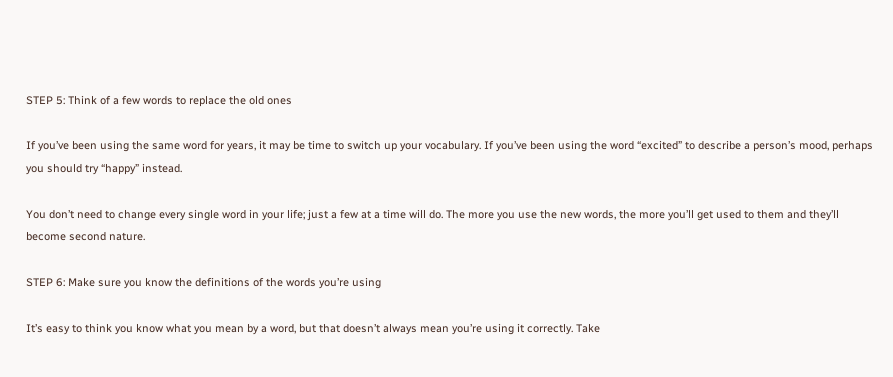STEP 5: Think of a few words to replace the old ones

If you’ve been using the same word for years, it may be time to switch up your vocabulary. If you’ve been using the word “excited” to describe a person’s mood, perhaps you should try “happy” instead.

You don’t need to change every single word in your life; just a few at a time will do. The more you use the new words, the more you’ll get used to them and they’ll become second nature.

STEP 6: Make sure you know the definitions of the words you’re using

It’s easy to think you know what you mean by a word, but that doesn’t always mean you’re using it correctly. Take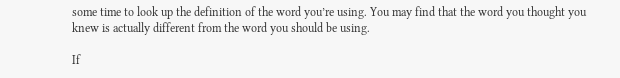some time to look up the definition of the word you’re using. You may find that the word you thought you knew is actually different from the word you should be using.

If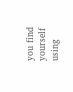you find yourself using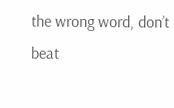the wrong word, don’t beat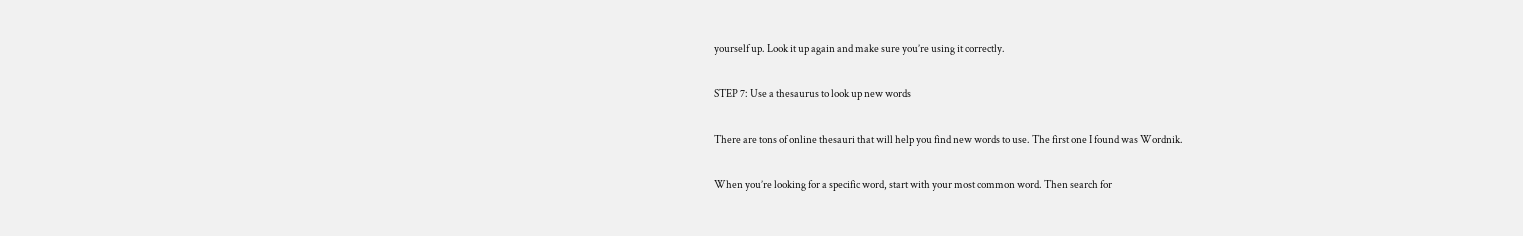yourself up. Look it up again and make sure you’re using it correctly.

STEP 7: Use a thesaurus to look up new words

There are tons of online thesauri that will help you find new words to use. The first one I found was Wordnik.

When you’re looking for a specific word, start with your most common word. Then search for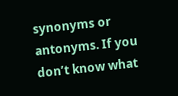synonyms or antonyms. If you don’t know what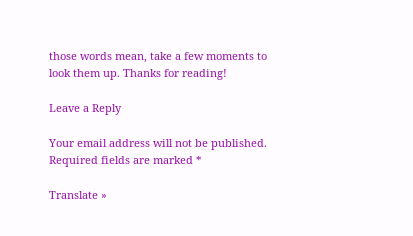those words mean, take a few moments to look them up. Thanks for reading!

Leave a Reply

Your email address will not be published. Required fields are marked *

Translate »